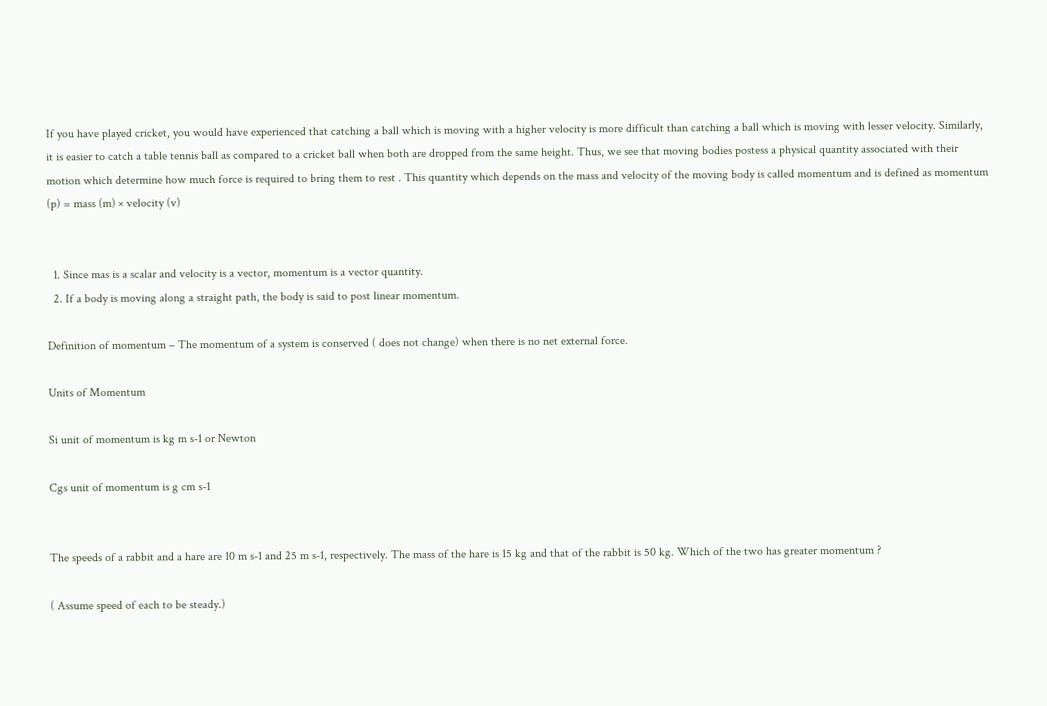If you have played cricket, you would have experienced that catching a ball which is moving with a higher velocity is more difficult than catching a ball which is moving with lesser velocity. Similarly, it is easier to catch a table tennis ball as compared to a cricket ball when both are dropped from the same height. Thus, we see that moving bodies postess a physical quantity associated with their motion which determine how much force is required to bring them to rest . This quantity which depends on the mass and velocity of the moving body is called momentum and is defined as momentum (p) = mass (m) × velocity (v)


  1. Since mas is a scalar and velocity is a vector, momentum is a vector quantity.
  2. If a body is moving along a straight path, the body is said to post linear momentum.

Definition of momentum – The momentum of a system is conserved ( does not change) when there is no net external force.

Units of Momentum

Si unit of momentum is kg m s-1 or Newton

Cgs unit of momentum is g cm s-1


The speeds of a rabbit and a hare are 10 m s-1 and 25 m s-1, respectively. The mass of the hare is 15 kg and that of the rabbit is 50 kg. Which of the two has greater momentum ?

( Assume speed of each to be steady.)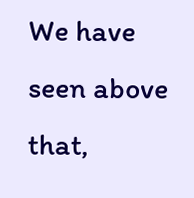We have seen above that,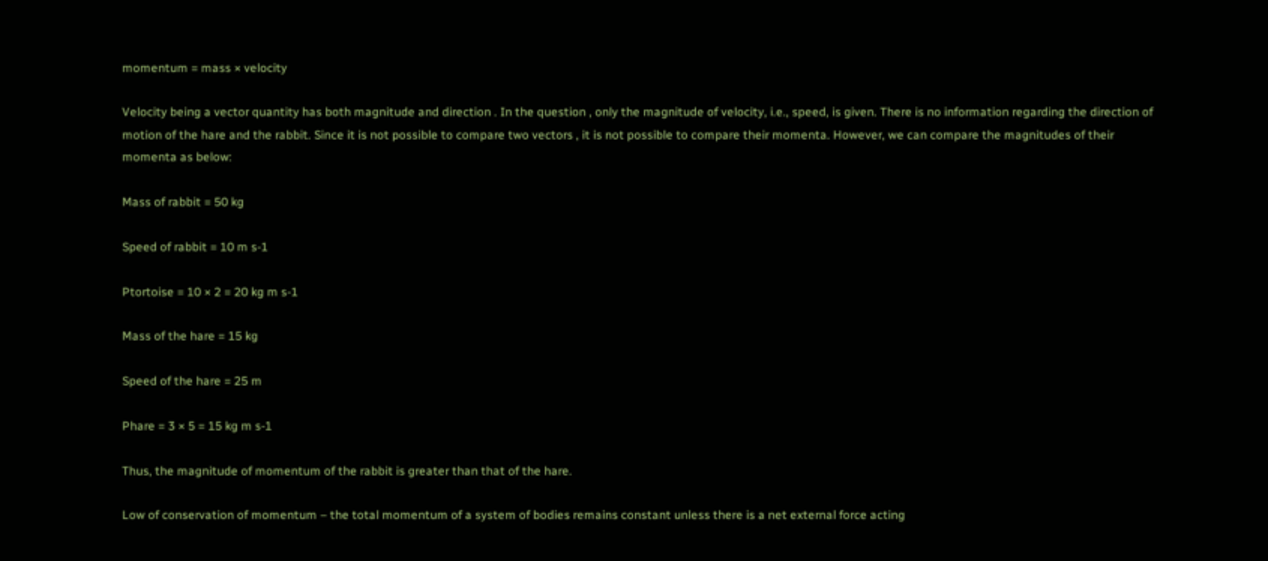momentum = mass × velocity

Velocity being a vector quantity has both magnitude and direction . In the question , only the magnitude of velocity, i.e., speed, is given. There is no information regarding the direction of motion of the hare and the rabbit. Since it is not possible to compare two vectors , it is not possible to compare their momenta. However, we can compare the magnitudes of their momenta as below:

Mass of rabbit = 50 kg

Speed of rabbit = 10 m s-1

Ptortoise = 10 × 2 = 20 kg m s-1

Mass of the hare = 15 kg

Speed of the hare = 25 m

Phare = 3 × 5 = 15 kg m s-1

Thus, the magnitude of momentum of the rabbit is greater than that of the hare.

Low of conservation of momentum – the total momentum of a system of bodies remains constant unless there is a net external force acting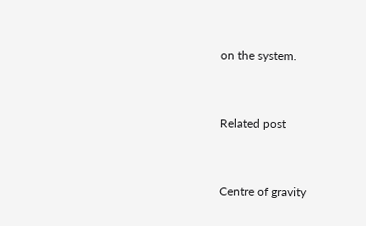on the system.


Related post


Centre of gravity